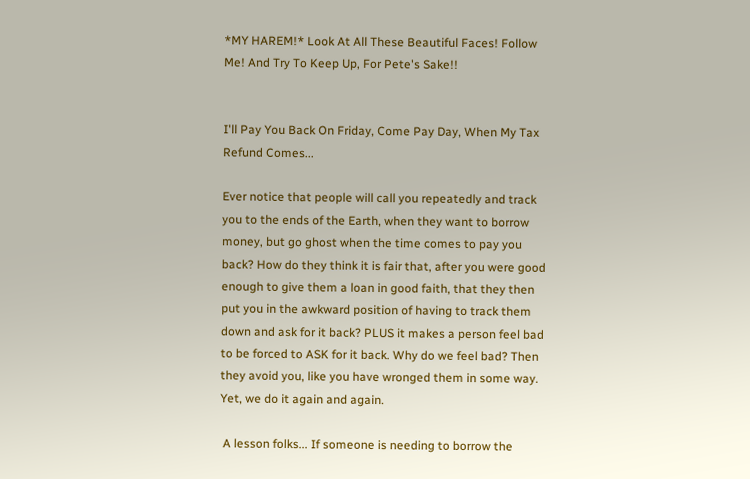*MY HAREM!* Look At All These Beautiful Faces! Follow Me! And Try To Keep Up, For Pete's Sake!!


I'll Pay You Back On Friday, Come Pay Day, When My Tax Refund Comes...

Ever notice that people will call you repeatedly and track you to the ends of the Earth, when they want to borrow money, but go ghost when the time comes to pay you back? How do they think it is fair that, after you were good enough to give them a loan in good faith, that they then put you in the awkward position of having to track them down and ask for it back? PLUS it makes a person feel bad to be forced to ASK for it back. Why do we feel bad? Then they avoid you, like you have wronged them in some way. Yet, we do it again and again.

 A lesson folks... If someone is needing to borrow the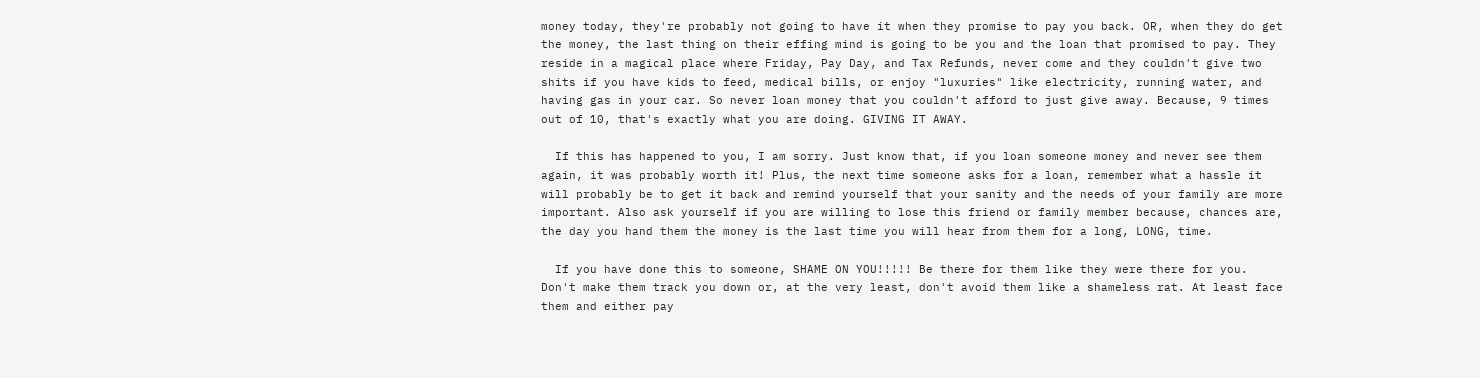money today, they're probably not going to have it when they promise to pay you back. OR, when they do get the money, the last thing on their effing mind is going to be you and the loan that promised to pay. They reside in a magical place where Friday, Pay Day, and Tax Refunds, never come and they couldn't give two shits if you have kids to feed, medical bills, or enjoy "luxuries" like electricity, running water, and having gas in your car. So never loan money that you couldn't afford to just give away. Because, 9 times out of 10, that's exactly what you are doing. GIVING IT AWAY.

  If this has happened to you, I am sorry. Just know that, if you loan someone money and never see them again, it was probably worth it! Plus, the next time someone asks for a loan, remember what a hassle it will probably be to get it back and remind yourself that your sanity and the needs of your family are more important. Also ask yourself if you are willing to lose this friend or family member because, chances are, the day you hand them the money is the last time you will hear from them for a long, LONG, time.

  If you have done this to someone, SHAME ON YOU!!!!! Be there for them like they were there for you. Don't make them track you down or, at the very least, don't avoid them like a shameless rat. At least face them and either pay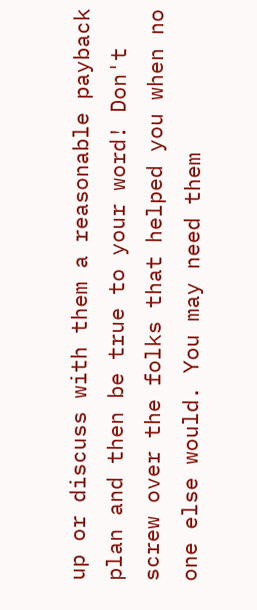up or discuss with them a reasonable payback plan and then be true to your word! Don't screw over the folks that helped you when no one else would. You may need them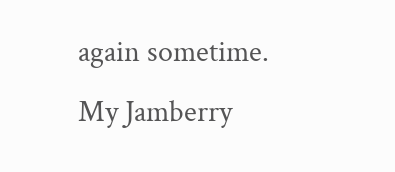again sometime.
My Jamberry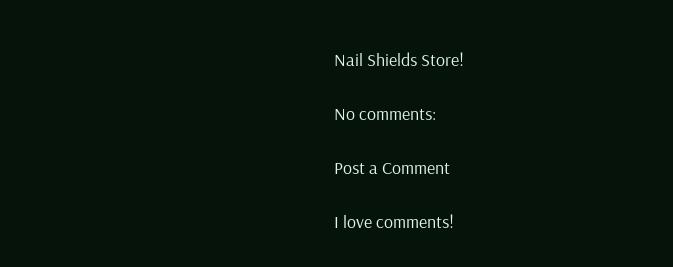Nail Shields Store!

No comments:

Post a Comment

I love comments!